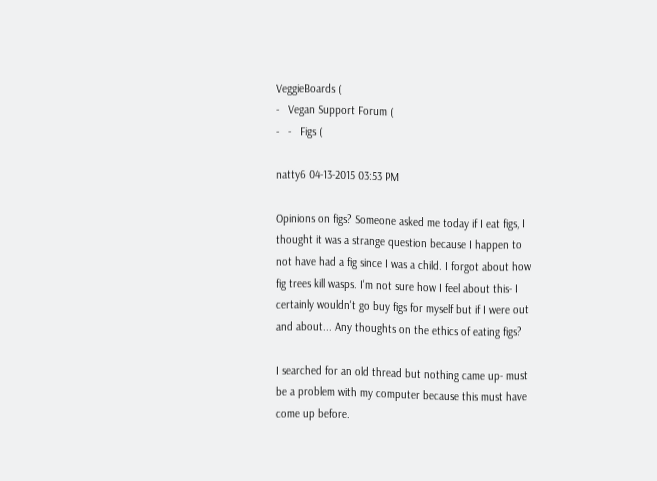VeggieBoards (
-   Vegan Support Forum (
-   -   Figs (

natty6 04-13-2015 03:53 PM

Opinions on figs? Someone asked me today if I eat figs, I thought it was a strange question because I happen to not have had a fig since I was a child. I forgot about how fig trees kill wasps. I'm not sure how I feel about this- I certainly wouldn't go buy figs for myself but if I were out and about... Any thoughts on the ethics of eating figs?

I searched for an old thread but nothing came up- must be a problem with my computer because this must have come up before.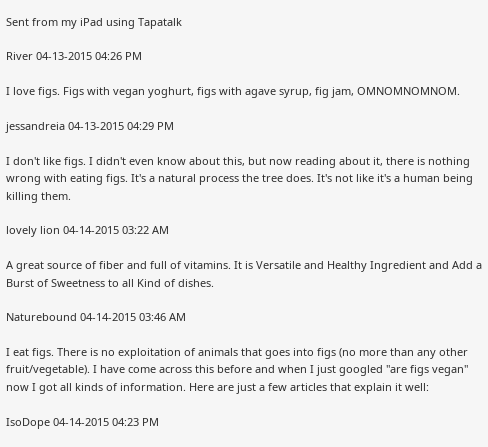Sent from my iPad using Tapatalk

River 04-13-2015 04:26 PM

I love figs. Figs with vegan yoghurt, figs with agave syrup, fig jam, OMNOMNOMNOM.

jessandreia 04-13-2015 04:29 PM

I don't like figs. I didn't even know about this, but now reading about it, there is nothing wrong with eating figs. It's a natural process the tree does. It's not like it's a human being killing them.

lovely lion 04-14-2015 03:22 AM

A great source of fiber and full of vitamins. It is Versatile and Healthy Ingredient and Add a Burst of Sweetness to all Kind of dishes.

Naturebound 04-14-2015 03:46 AM

I eat figs. There is no exploitation of animals that goes into figs (no more than any other fruit/vegetable). I have come across this before and when I just googled "are figs vegan" now I got all kinds of information. Here are just a few articles that explain it well:

IsoDope 04-14-2015 04:23 PM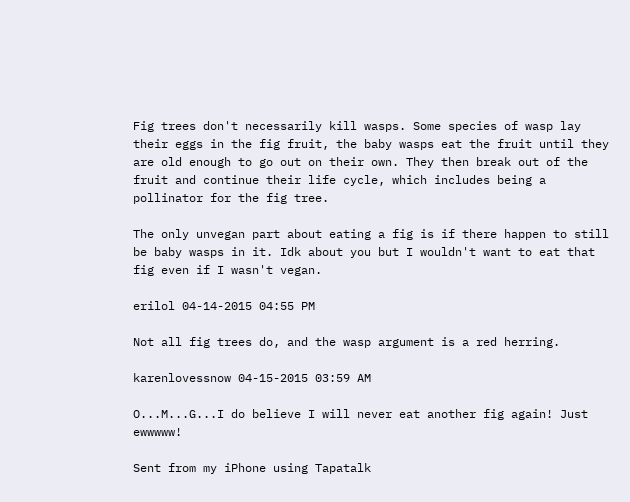Fig trees don't necessarily kill wasps. Some species of wasp lay their eggs in the fig fruit, the baby wasps eat the fruit until they are old enough to go out on their own. They then break out of the fruit and continue their life cycle, which includes being a pollinator for the fig tree.

The only unvegan part about eating a fig is if there happen to still be baby wasps in it. Idk about you but I wouldn't want to eat that fig even if I wasn't vegan.

erilol 04-14-2015 04:55 PM

Not all fig trees do, and the wasp argument is a red herring.

karenlovessnow 04-15-2015 03:59 AM

O...M...G...I do believe I will never eat another fig again! Just ewwwww!

Sent from my iPhone using Tapatalk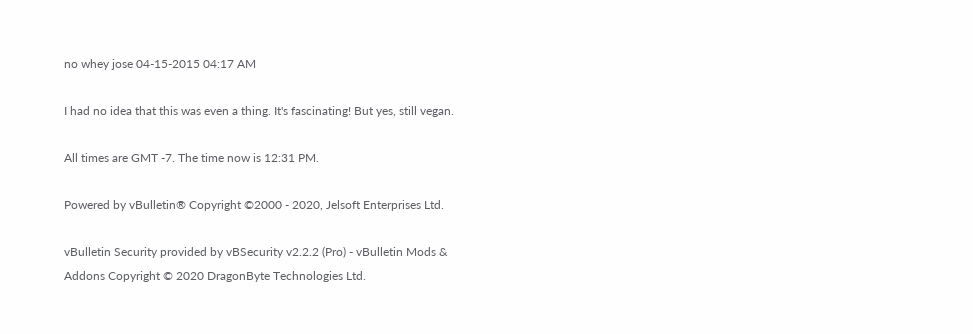no whey jose 04-15-2015 04:17 AM

I had no idea that this was even a thing. It's fascinating! But yes, still vegan.

All times are GMT -7. The time now is 12:31 PM.

Powered by vBulletin® Copyright ©2000 - 2020, Jelsoft Enterprises Ltd.

vBulletin Security provided by vBSecurity v2.2.2 (Pro) - vBulletin Mods & Addons Copyright © 2020 DragonByte Technologies Ltd.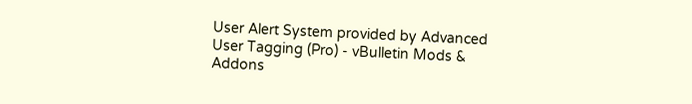User Alert System provided by Advanced User Tagging (Pro) - vBulletin Mods & Addons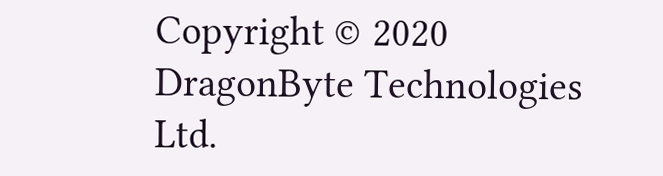Copyright © 2020 DragonByte Technologies Ltd.